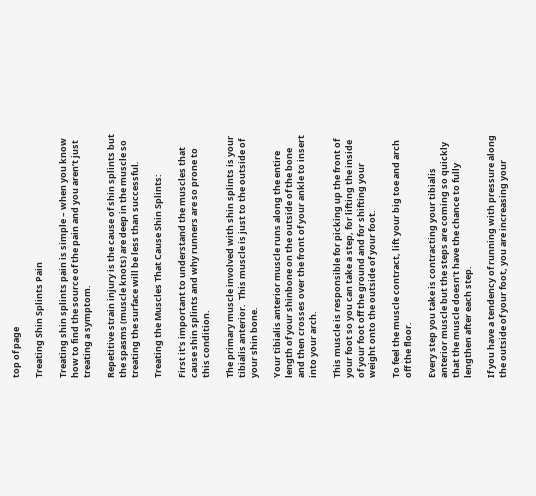top of page

Treating Shin Splints Pain

Treating shin splints pain is simple – when you know how to find the source of the pain and you aren’t just treating a symptom.

Repetitive strain injury is the cause of shin splints but the spasms (muscle knots) are deep in the muscle so treating the surface will be less than successful.

Treating the Muscles That Cause Shin Splints:

First it’s important to understand the muscles that cause shin splints and why runners are so prone to this condition.

The primary muscle involved with shin splints is your tibialis anterior.  This muscle is just to the outside of your shin bone.

Your tibialis anterior muscle runs along the entire length of your shinbone on the outside of the bone and then crosses over the front of your ankle to insert into your arch.

This muscle is responsible for picking up the front of your foot so you can take a step, for lifting the inside of your foot off the ground and for shifting your weight onto the outside of your foot.

To feel the muscle contract, lift your big toe and arch off the floor.

Every step you take is contracting your tibialis anterior muscle but the steps are coming so quickly that the muscle doesn’t have the chance to fully lengthen after each step.

If you have a tendency of running with pressure along the outside of your foot, you are increasing your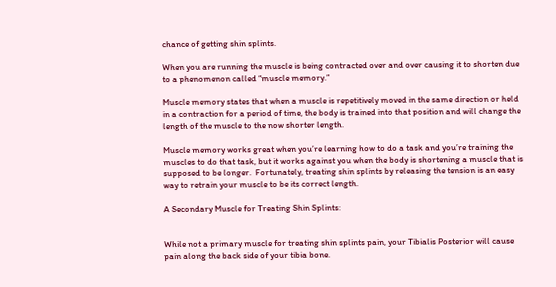chance of getting shin splints.

When you are running the muscle is being contracted over and over causing it to shorten due to a phenomenon called “muscle memory.”

Muscle memory states that when a muscle is repetitively moved in the same direction or held in a contraction for a period of time, the body is trained into that position and will change the length of the muscle to the now shorter length.

Muscle memory works great when you’re learning how to do a task and you’re training the muscles to do that task, but it works against you when the body is shortening a muscle that is supposed to be longer.  Fortunately, treating shin splints by releasing the tension is an easy way to retrain your muscle to be its correct length.

A Secondary Muscle for Treating Shin Splints:


While not a primary muscle for treating shin splints pain, your Tibialis Posterior will cause pain along the back side of your tibia bone.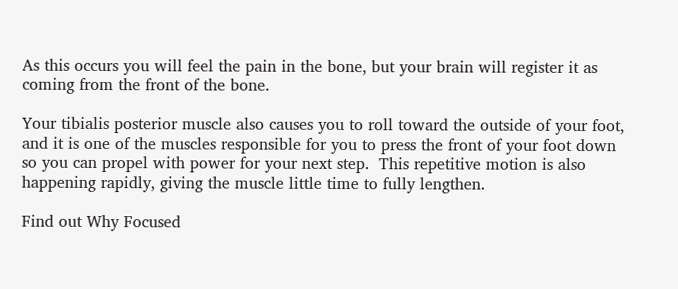As this occurs you will feel the pain in the bone, but your brain will register it as coming from the front of the bone.

Your tibialis posterior muscle also causes you to roll toward the outside of your foot, and it is one of the muscles responsible for you to press the front of your foot down so you can propel with power for your next step.  This repetitive motion is also happening rapidly, giving the muscle little time to fully lengthen.

Find out Why Focused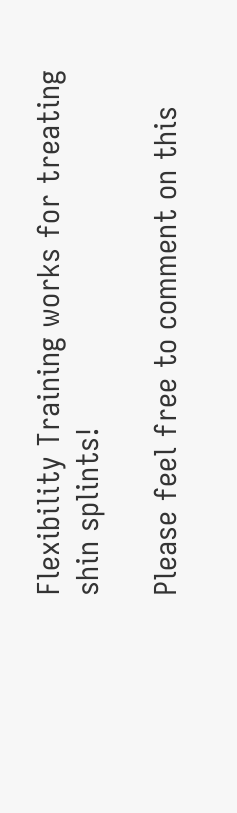Flexibility Training works for treating shin splints!

Please feel free to comment on this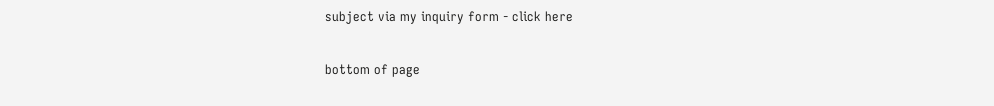subject via my inquiry form - click here

bottom of page